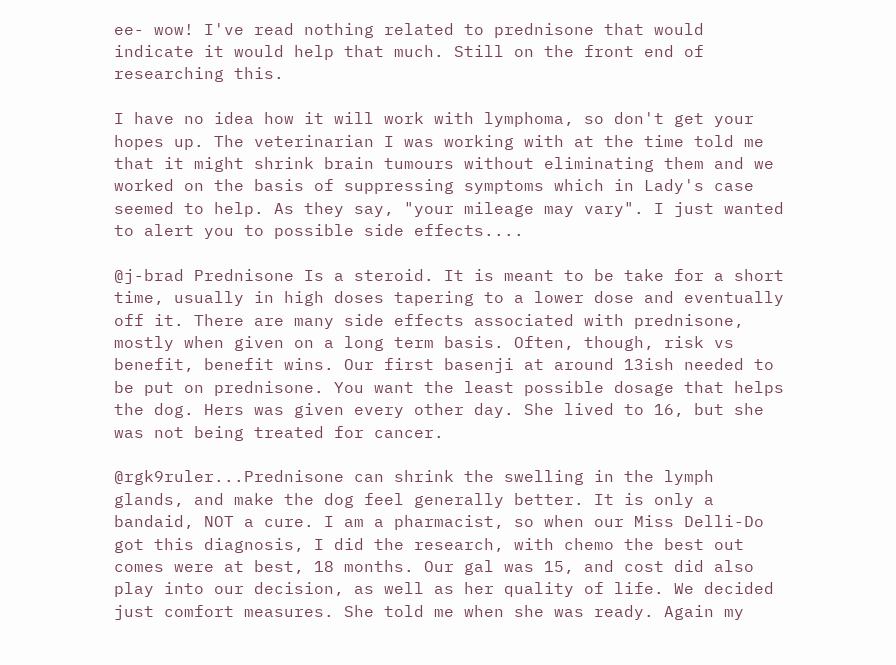ee- wow! I've read nothing related to prednisone that would indicate it would help that much. Still on the front end of researching this.

I have no idea how it will work with lymphoma, so don't get your hopes up. The veterinarian I was working with at the time told me that it might shrink brain tumours without eliminating them and we worked on the basis of suppressing symptoms which in Lady's case seemed to help. As they say, "your mileage may vary". I just wanted to alert you to possible side effects....

@j-brad Prednisone Is a steroid. It is meant to be take for a short time, usually in high doses tapering to a lower dose and eventually off it. There are many side effects associated with prednisone, mostly when given on a long term basis. Often, though, risk vs benefit, benefit wins. Our first basenji at around 13ish needed to be put on prednisone. You want the least possible dosage that helps the dog. Hers was given every other day. She lived to 16, but she was not being treated for cancer.

@rgk9ruler...Prednisone can shrink the swelling in the lymph glands, and make the dog feel generally better. It is only a bandaid, NOT a cure. I am a pharmacist, so when our Miss Delli-Do got this diagnosis, I did the research, with chemo the best out comes were at best, 18 months. Our gal was 15, and cost did also play into our decision, as well as her quality of life. We decided just comfort measures. She told me when she was ready. Again my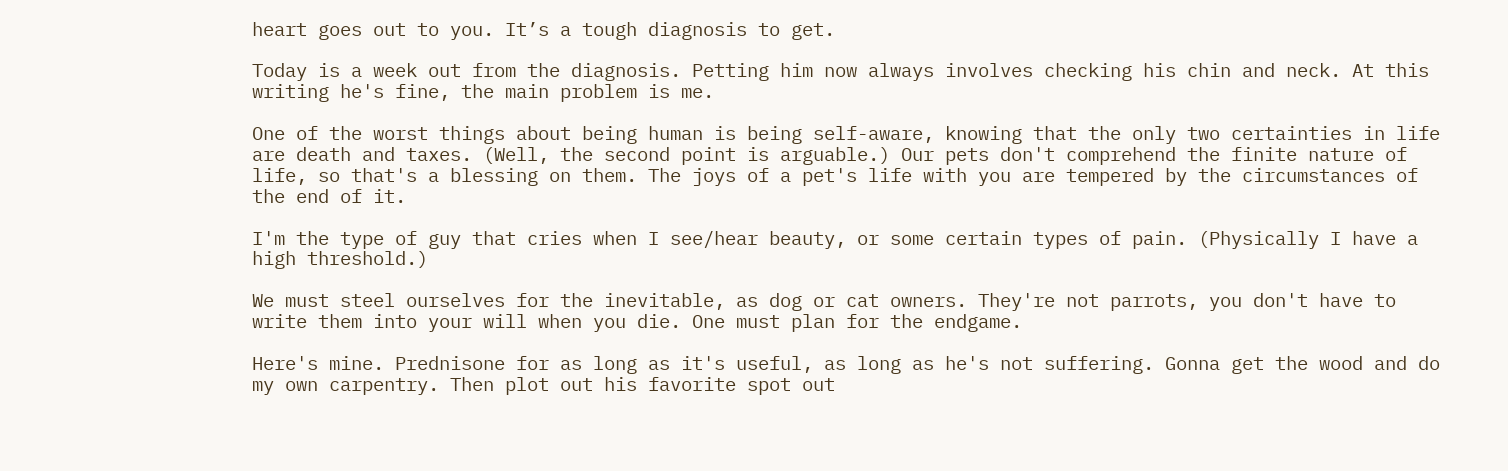heart goes out to you. It’s a tough diagnosis to get.

Today is a week out from the diagnosis. Petting him now always involves checking his chin and neck. At this writing he's fine, the main problem is me.

One of the worst things about being human is being self-aware, knowing that the only two certainties in life are death and taxes. (Well, the second point is arguable.) Our pets don't comprehend the finite nature of life, so that's a blessing on them. The joys of a pet's life with you are tempered by the circumstances of the end of it.

I'm the type of guy that cries when I see/hear beauty, or some certain types of pain. (Physically I have a high threshold.)

We must steel ourselves for the inevitable, as dog or cat owners. They're not parrots, you don't have to write them into your will when you die. One must plan for the endgame.

Here's mine. Prednisone for as long as it's useful, as long as he's not suffering. Gonna get the wood and do my own carpentry. Then plot out his favorite spot out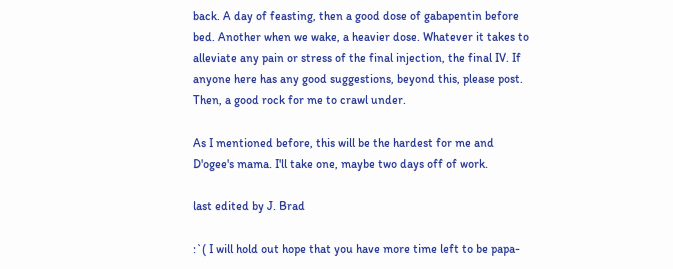back. A day of feasting, then a good dose of gabapentin before bed. Another when we wake, a heavier dose. Whatever it takes to alleviate any pain or stress of the final injection, the final IV. If anyone here has any good suggestions, beyond this, please post. Then, a good rock for me to crawl under.

As I mentioned before, this will be the hardest for me and D'ogee's mama. I'll take one, maybe two days off of work.

last edited by J. Brad

:`( I will hold out hope that you have more time left to be papa-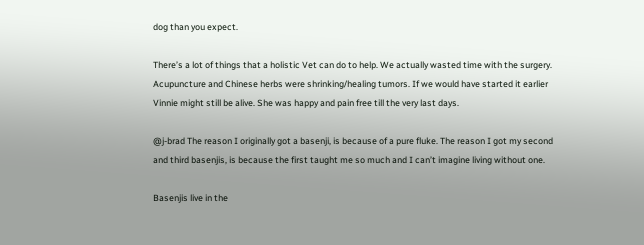dog than you expect.

There’s a lot of things that a holistic Vet can do to help. We actually wasted time with the surgery. Acupuncture and Chinese herbs were shrinking/healing tumors. If we would have started it earlier Vinnie might still be alive. She was happy and pain free till the very last days.

@j-brad The reason I originally got a basenji, is because of a pure fluke. The reason I got my second and third basenjis, is because the first taught me so much and I can’t imagine living without one.

Basenjis live in the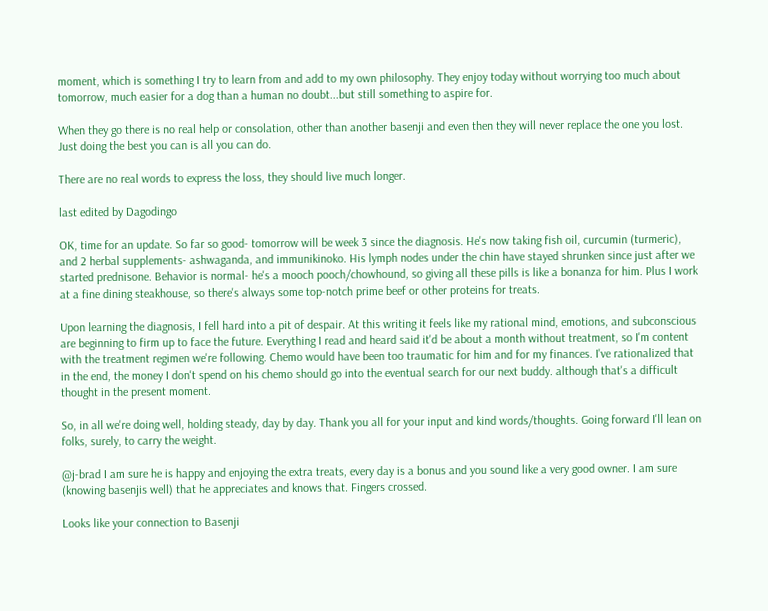moment, which is something I try to learn from and add to my own philosophy. They enjoy today without worrying too much about tomorrow, much easier for a dog than a human no doubt...but still something to aspire for.

When they go there is no real help or consolation, other than another basenji and even then they will never replace the one you lost. Just doing the best you can is all you can do.

There are no real words to express the loss, they should live much longer.

last edited by Dagodingo

OK, time for an update. So far so good- tomorrow will be week 3 since the diagnosis. He's now taking fish oil, curcumin (turmeric), and 2 herbal supplements- ashwaganda, and immunikinoko. His lymph nodes under the chin have stayed shrunken since just after we started prednisone. Behavior is normal- he's a mooch pooch/chowhound, so giving all these pills is like a bonanza for him. Plus I work at a fine dining steakhouse, so there's always some top-notch prime beef or other proteins for treats.

Upon learning the diagnosis, I fell hard into a pit of despair. At this writing it feels like my rational mind, emotions, and subconscious are beginning to firm up to face the future. Everything I read and heard said it'd be about a month without treatment, so I'm content with the treatment regimen we're following. Chemo would have been too traumatic for him and for my finances. I've rationalized that in the end, the money I don't spend on his chemo should go into the eventual search for our next buddy. although that's a difficult thought in the present moment.

So, in all we're doing well, holding steady, day by day. Thank you all for your input and kind words/thoughts. Going forward I'll lean on folks, surely, to carry the weight.

@j-brad I am sure he is happy and enjoying the extra treats, every day is a bonus and you sound like a very good owner. I am sure (knowing basenjis well) that he appreciates and knows that. Fingers crossed.

Looks like your connection to Basenji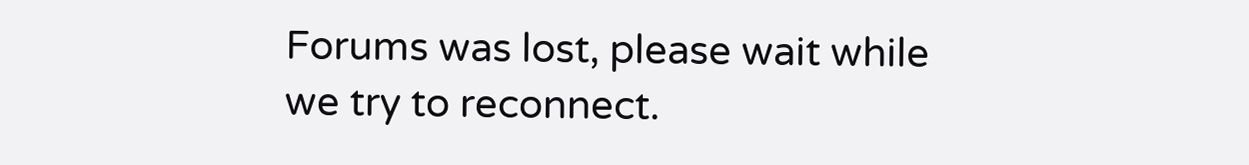Forums was lost, please wait while we try to reconnect.